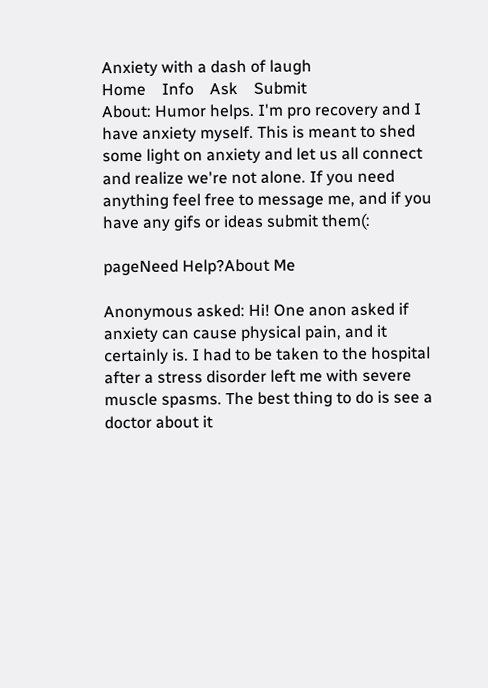Anxiety with a dash of laugh
Home    Info    Ask    Submit
About: Humor helps. I'm pro recovery and I have anxiety myself. This is meant to shed some light on anxiety and let us all connect and realize we're not alone. If you need anything feel free to message me, and if you have any gifs or ideas submit them(:

pageNeed Help?About Me

Anonymous asked: Hi! One anon asked if anxiety can cause physical pain, and it certainly is. I had to be taken to the hospital after a stress disorder left me with severe muscle spasms. The best thing to do is see a doctor about it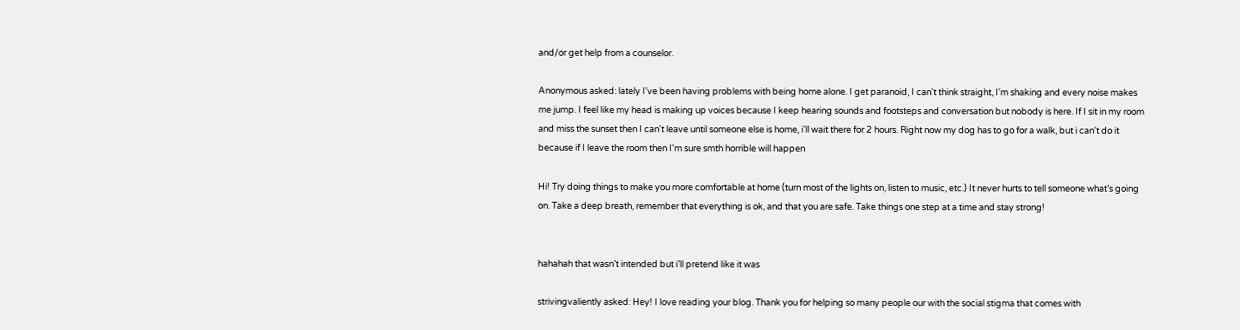and/or get help from a counselor.

Anonymous asked: lately I've been having problems with being home alone. I get paranoid, I can't think straight, I'm shaking and every noise makes me jump. I feel like my head is making up voices because I keep hearing sounds and footsteps and conversation but nobody is here. If I sit in my room and miss the sunset then I can't leave until someone else is home, i'll wait there for 2 hours. Right now my dog has to go for a walk, but i can't do it because if I leave the room then I'm sure smth horrible will happen

Hi! Try doing things to make you more comfortable at home (turn most of the lights on, listen to music, etc.) It never hurts to tell someone what’s going on. Take a deep breath, remember that everything is ok, and that you are safe. Take things one step at a time and stay strong!


hahahah that wasn’t intended but i’ll pretend like it was

strivingvaliently asked: Hey! I love reading your blog. Thank you for helping so many people our with the social stigma that comes with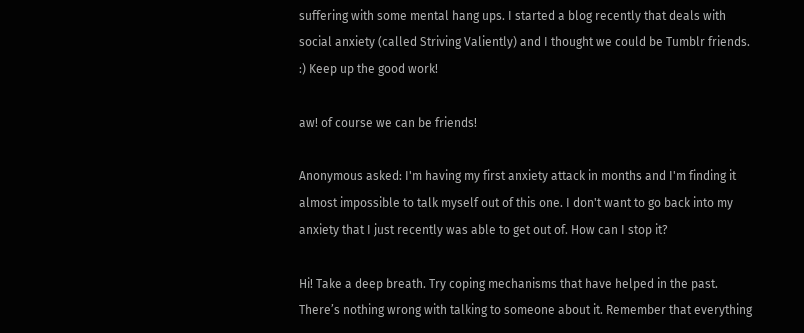suffering with some mental hang ups. I started a blog recently that deals with social anxiety (called Striving Valiently) and I thought we could be Tumblr friends. :) Keep up the good work!

aw! of course we can be friends!

Anonymous asked: I'm having my first anxiety attack in months and I'm finding it almost impossible to talk myself out of this one. I don't want to go back into my anxiety that I just recently was able to get out of. How can I stop it?

Hi! Take a deep breath. Try coping mechanisms that have helped in the past. There’s nothing wrong with talking to someone about it. Remember that everything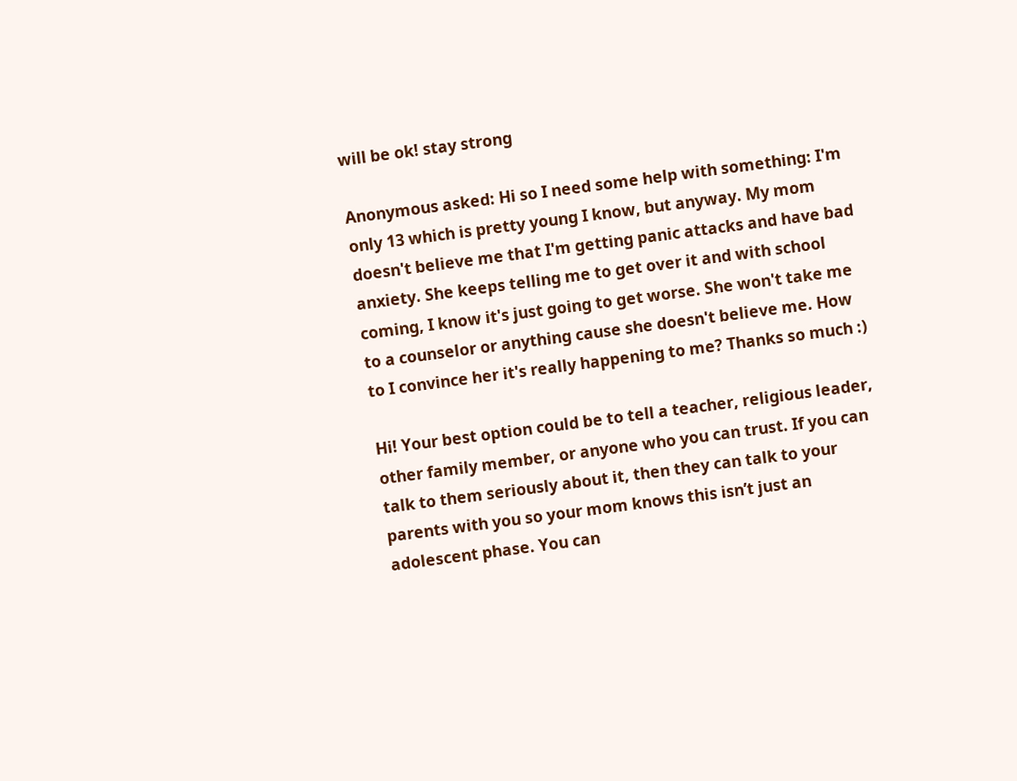will be ok! stay strong

Anonymous asked: Hi so I need some help with something: I'm only 13 which is pretty young I know, but anyway. My mom doesn't believe me that I'm getting panic attacks and have bad anxiety. She keeps telling me to get over it and with school coming, I know it's just going to get worse. She won't take me to a counselor or anything cause she doesn't believe me. How to I convince her it's really happening to me? Thanks so much :)

Hi! Your best option could be to tell a teacher, religious leader, other family member, or anyone who you can trust. If you can talk to them seriously about it, then they can talk to your parents with you so your mom knows this isn’t just an adolescent phase. You can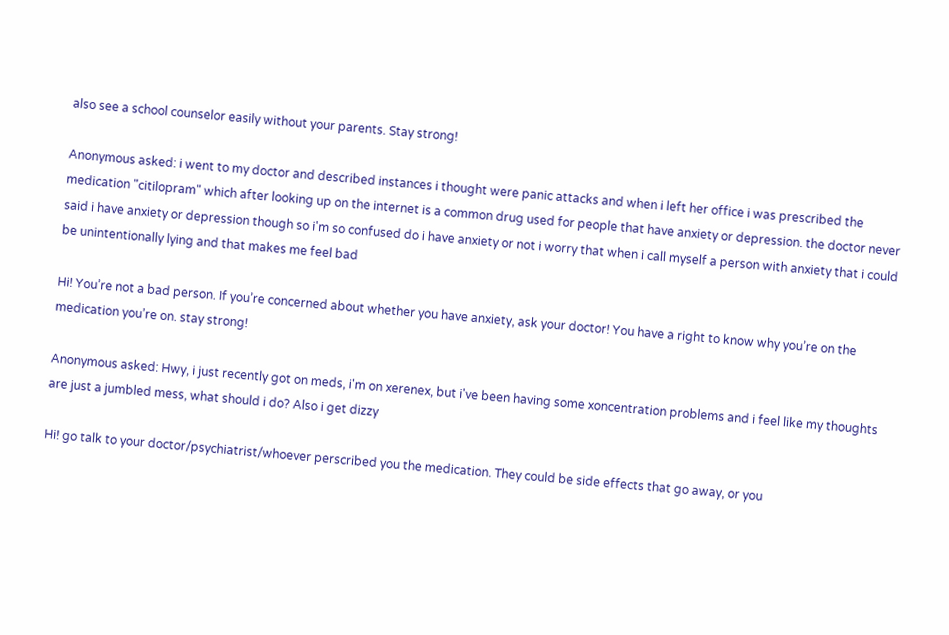also see a school counselor easily without your parents. Stay strong!

Anonymous asked: i went to my doctor and described instances i thought were panic attacks and when i left her office i was prescribed the medication "citilopram" which after looking up on the internet is a common drug used for people that have anxiety or depression. the doctor never said i have anxiety or depression though so i'm so confused do i have anxiety or not i worry that when i call myself a person with anxiety that i could be unintentionally lying and that makes me feel bad

Hi! You’re not a bad person. If you’re concerned about whether you have anxiety, ask your doctor! You have a right to know why you’re on the medication you’re on. stay strong!

Anonymous asked: Hwy, i just recently got on meds, i'm on xerenex, but i've been having some xoncentration problems and i feel like my thoughts are just a jumbled mess, what should i do? Also i get dizzy

Hi! go talk to your doctor/psychiatrist/whoever perscribed you the medication. They could be side effects that go away, or you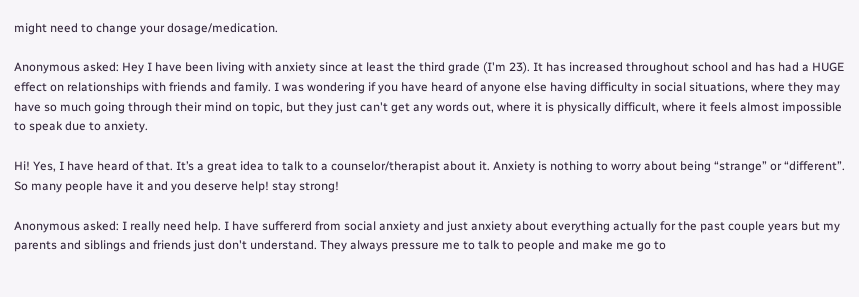might need to change your dosage/medication.

Anonymous asked: Hey I have been living with anxiety since at least the third grade (I'm 23). It has increased throughout school and has had a HUGE effect on relationships with friends and family. I was wondering if you have heard of anyone else having difficulty in social situations, where they may have so much going through their mind on topic, but they just can't get any words out, where it is physically difficult, where it feels almost impossible to speak due to anxiety.

Hi! Yes, I have heard of that. It’s a great idea to talk to a counselor/therapist about it. Anxiety is nothing to worry about being “strange” or “different”. So many people have it and you deserve help! stay strong!

Anonymous asked: I really need help. I have suffererd from social anxiety and just anxiety about everything actually for the past couple years but my parents and siblings and friends just don't understand. They always pressure me to talk to people and make me go to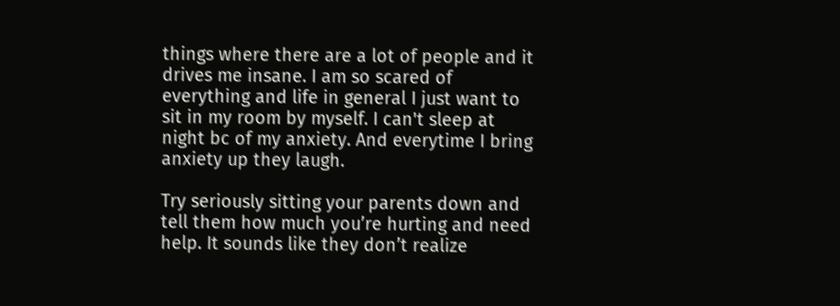things where there are a lot of people and it drives me insane. I am so scared of everything and life in general I just want to sit in my room by myself. I can't sleep at night bc of my anxiety. And everytime I bring anxiety up they laugh.

Try seriously sitting your parents down and tell them how much you’re hurting and need help. It sounds like they don’t realize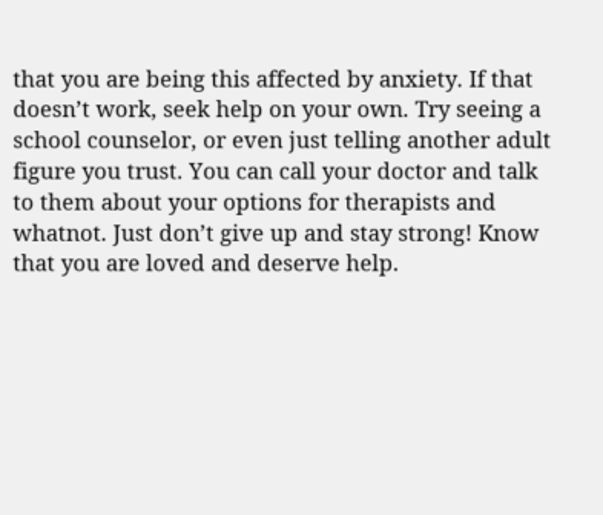that you are being this affected by anxiety. If that doesn’t work, seek help on your own. Try seeing a school counselor, or even just telling another adult figure you trust. You can call your doctor and talk to them about your options for therapists and whatnot. Just don’t give up and stay strong! Know that you are loved and deserve help.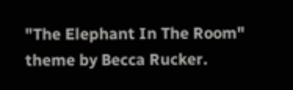"The Elephant In The Room" theme by Becca Rucker.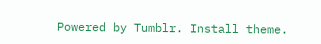Powered by Tumblr. Install theme.